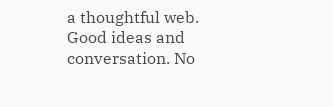a thoughtful web.
Good ideas and conversation. No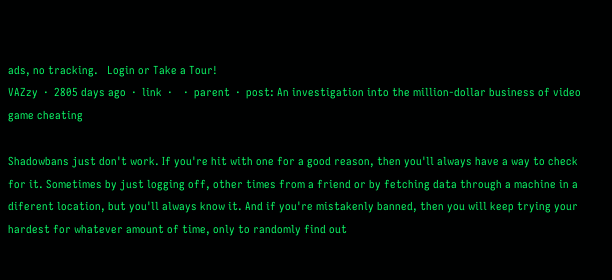ads, no tracking.   Login or Take a Tour!
VAZzy  ·  2805 days ago  ·  link  ·    ·  parent  ·  post: An investigation into the million-dollar business of video game cheating

Shadowbans just don't work. If you're hit with one for a good reason, then you'll always have a way to check for it. Sometimes by just logging off, other times from a friend or by fetching data through a machine in a diferent location, but you'll always know it. And if you're mistakenly banned, then you will keep trying your hardest for whatever amount of time, only to randomly find out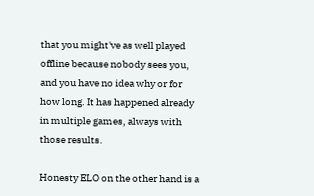that you might've as well played offline because nobody sees you, and you have no idea why or for how long. It has happened already in multiple games, always with those results.

Honesty ELO on the other hand is a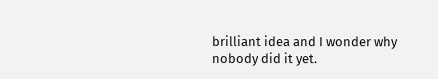brilliant idea and I wonder why nobody did it yet.